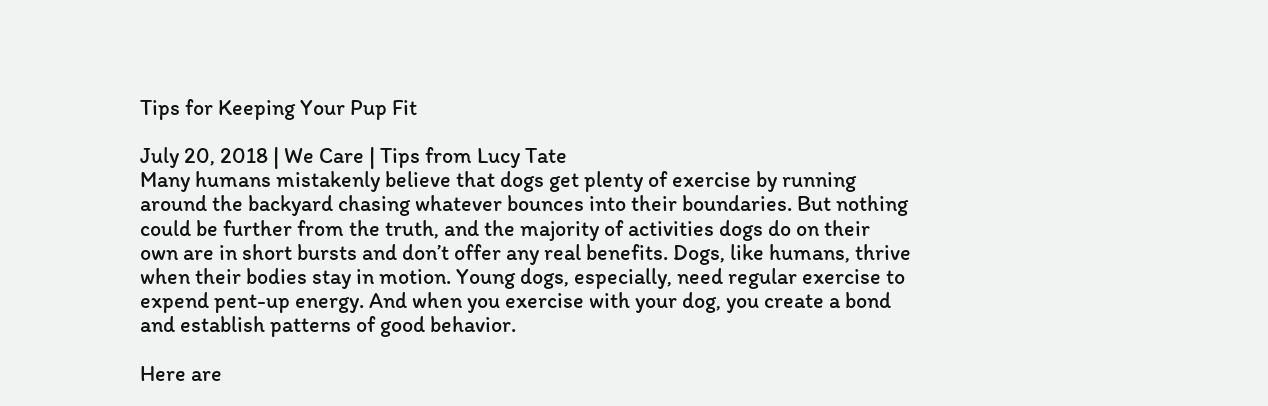Tips for Keeping Your Pup Fit

July 20, 2018 | We Care | Tips from Lucy Tate
Many humans mistakenly believe that dogs get plenty of exercise by running around the backyard chasing whatever bounces into their boundaries. But nothing could be further from the truth, and the majority of activities dogs do on their own are in short bursts and don’t offer any real benefits. Dogs, like humans, thrive when their bodies stay in motion. Young dogs, especially, need regular exercise to expend pent-up energy. And when you exercise with your dog, you create a bond and establish patterns of good behavior.

Here are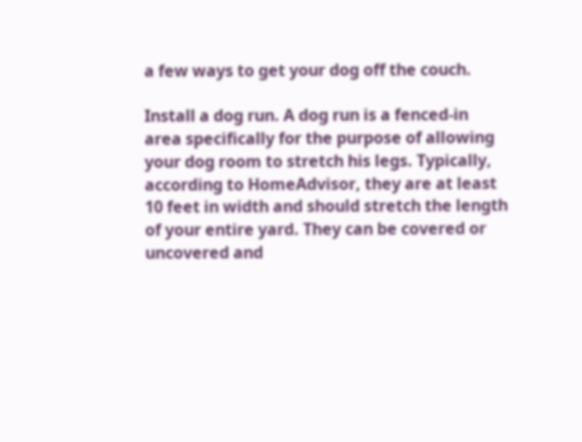a few ways to get your dog off the couch.

Install a dog run. A dog run is a fenced-in area specifically for the purpose of allowing your dog room to stretch his legs. Typically, according to HomeAdvisor, they are at least 10 feet in width and should stretch the length of your entire yard. They can be covered or uncovered and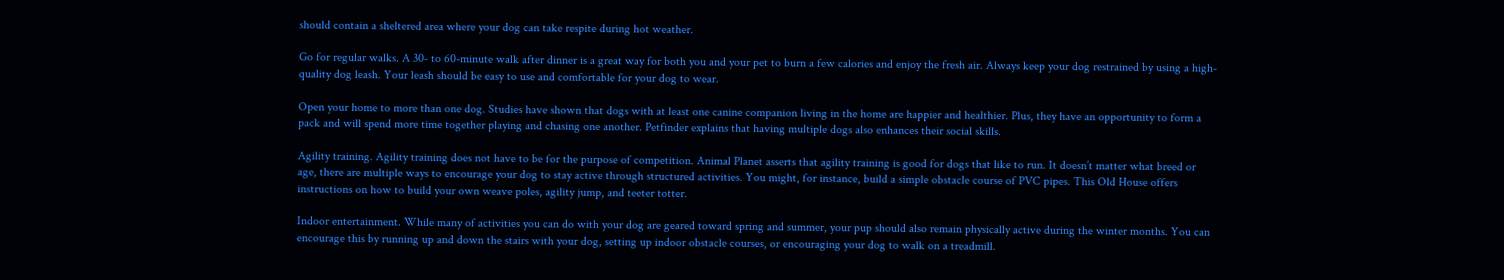should contain a sheltered area where your dog can take respite during hot weather.

Go for regular walks. A 30- to 60-minute walk after dinner is a great way for both you and your pet to burn a few calories and enjoy the fresh air. Always keep your dog restrained by using a high-quality dog leash. Your leash should be easy to use and comfortable for your dog to wear.

Open your home to more than one dog. Studies have shown that dogs with at least one canine companion living in the home are happier and healthier. Plus, they have an opportunity to form a pack and will spend more time together playing and chasing one another. Petfinder explains that having multiple dogs also enhances their social skills.

Agility training. Agility training does not have to be for the purpose of competition. Animal Planet asserts that agility training is good for dogs that like to run. It doesn’t matter what breed or age, there are multiple ways to encourage your dog to stay active through structured activities. You might, for instance, build a simple obstacle course of PVC pipes. This Old House offers instructions on how to build your own weave poles, agility jump, and teeter totter.

Indoor entertainment. While many of activities you can do with your dog are geared toward spring and summer, your pup should also remain physically active during the winter months. You can encourage this by running up and down the stairs with your dog, setting up indoor obstacle courses, or encouraging your dog to walk on a treadmill.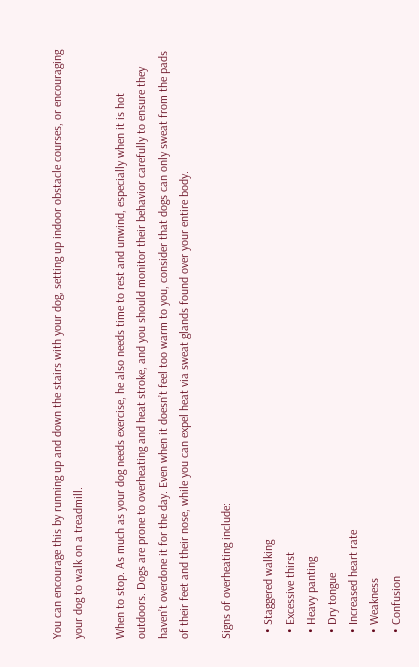You can encourage this by running up and down the stairs with your dog, setting up indoor obstacle courses, or encouraging your dog to walk on a treadmill.

When to stop. As much as your dog needs exercise, he also needs time to rest and unwind, especially when it is hot outdoors. Dogs are prone to overheating and heat stroke, and you should monitor their behavior carefully to ensure they haven’t overdone it for the day. Even when it doesn’t feel too warm to you, consider that dogs can only sweat from the pads of their feet and their nose, while you can expel heat via sweat glands found over your entire body.

Signs of overheating include:

  • Staggered walking
  • Excessive thirst
  • Heavy panting
  • Dry tongue
  • Increased heart rate
  • Weakness
  • Confusion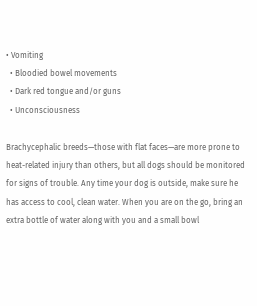• Vomiting
  • Bloodied bowel movements
  • Dark red tongue and/or guns
  • Unconsciousness

Brachycephalic breeds—those with flat faces—are more prone to heat-related injury than others, but all dogs should be monitored for signs of trouble. Any time your dog is outside, make sure he has access to cool, clean water. When you are on the go, bring an extra bottle of water along with you and a small bowl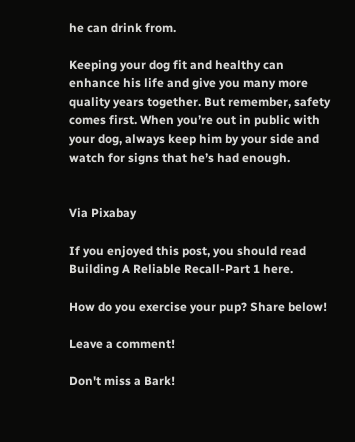he can drink from.

Keeping your dog fit and healthy can enhance his life and give you many more quality years together. But remember, safety comes first. When you’re out in public with your dog, always keep him by your side and watch for signs that he’s had enough.


Via Pixabay

If you enjoyed this post, you should read Building A Reliable Recall-Part 1 here.

How do you exercise your pup? Share below!

Leave a comment!

Don't miss a Bark!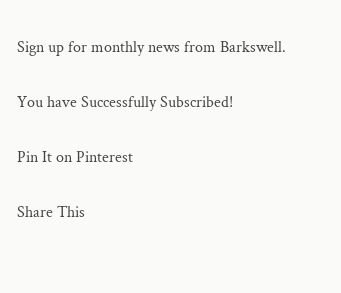Sign up for monthly news from Barkswell.

You have Successfully Subscribed!

Pin It on Pinterest

Share This